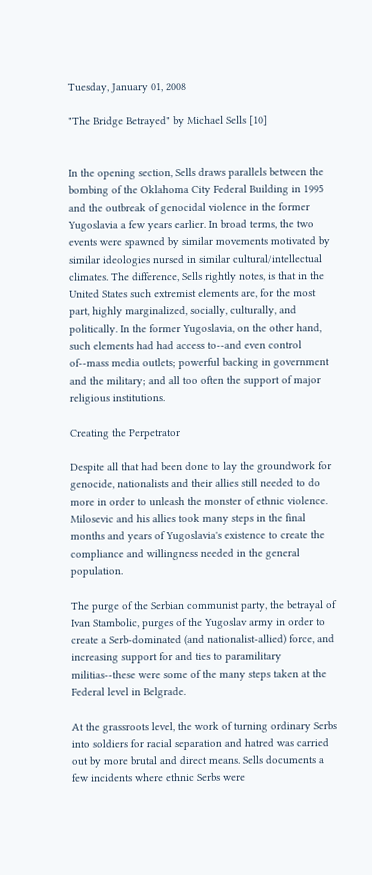Tuesday, January 01, 2008

"The Bridge Betrayed" by Michael Sells [10]


In the opening section, Sells draws parallels between the bombing of the Oklahoma City Federal Building in 1995 and the outbreak of genocidal violence in the former Yugoslavia a few years earlier. In broad terms, the two events were spawned by similar movements motivated by similar ideologies nursed in similar cultural/intellectual climates. The difference, Sells rightly notes, is that in the United States such extremist elements are, for the most part, highly marginalized, socially, culturally, and politically. In the former Yugoslavia, on the other hand, such elements had had access to--and even control of--mass media outlets; powerful backing in government and the military; and all too often the support of major religious institutions.

Creating the Perpetrator

Despite all that had been done to lay the groundwork for genocide, nationalists and their allies still needed to do more in order to unleash the monster of ethnic violence. Milosevic and his allies took many steps in the final months and years of Yugoslavia's existence to create the compliance and willingness needed in the general population.

The purge of the Serbian communist party, the betrayal of Ivan Stambolic, purges of the Yugoslav army in order to create a Serb-dominated (and nationalist-allied) force, and increasing support for and ties to paramilitary militias--these were some of the many steps taken at the Federal level in Belgrade.

At the grassroots level, the work of turning ordinary Serbs into soldiers for racial separation and hatred was carried out by more brutal and direct means. Sells documents a few incidents where ethnic Serbs were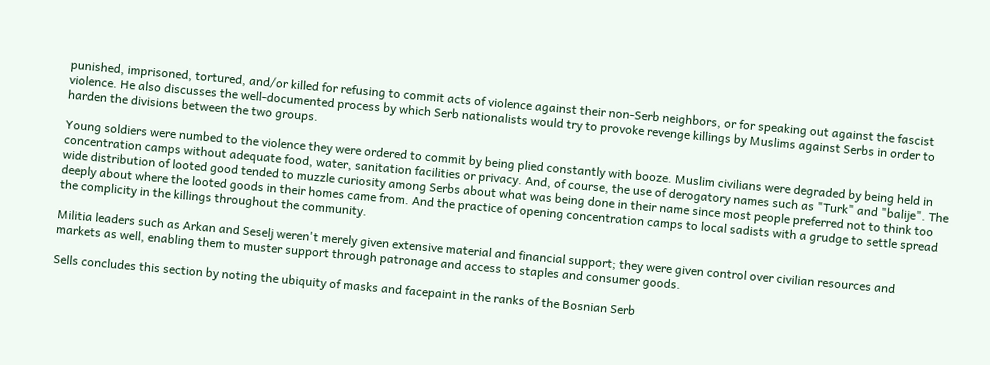punished, imprisoned, tortured, and/or killed for refusing to commit acts of violence against their non-Serb neighbors, or for speaking out against the fascist violence. He also discusses the well-documented process by which Serb nationalists would try to provoke revenge killings by Muslims against Serbs in order to harden the divisions between the two groups.

Young soldiers were numbed to the violence they were ordered to commit by being plied constantly with booze. Muslim civilians were degraded by being held in concentration camps without adequate food, water, sanitation facilities or privacy. And, of course, the use of derogatory names such as "Turk" and "balije". The wide distribution of looted good tended to muzzle curiosity among Serbs about what was being done in their name since most people preferred not to think too deeply about where the looted goods in their homes came from. And the practice of opening concentration camps to local sadists with a grudge to settle spread the complicity in the killings throughout the community.

Militia leaders such as Arkan and Seselj weren't merely given extensive material and financial support; they were given control over civilian resources and markets as well, enabling them to muster support through patronage and access to staples and consumer goods.

Sells concludes this section by noting the ubiquity of masks and facepaint in the ranks of the Bosnian Serb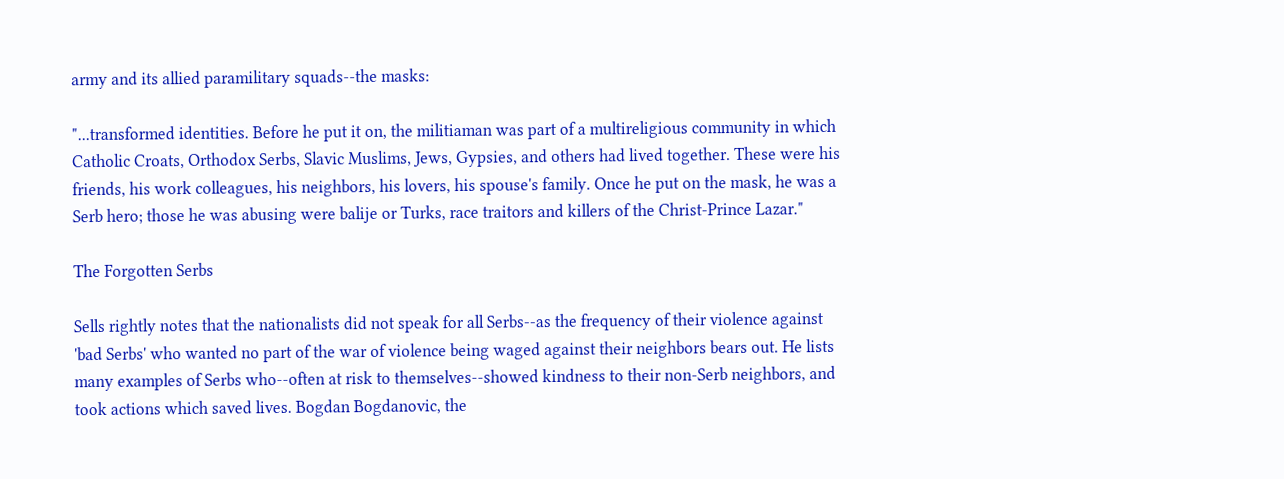army and its allied paramilitary squads--the masks:

"...transformed identities. Before he put it on, the militiaman was part of a multireligious community in which Catholic Croats, Orthodox Serbs, Slavic Muslims, Jews, Gypsies, and others had lived together. These were his friends, his work colleagues, his neighbors, his lovers, his spouse's family. Once he put on the mask, he was a Serb hero; those he was abusing were balije or Turks, race traitors and killers of the Christ-Prince Lazar."

The Forgotten Serbs

Sells rightly notes that the nationalists did not speak for all Serbs--as the frequency of their violence against 'bad Serbs' who wanted no part of the war of violence being waged against their neighbors bears out. He lists many examples of Serbs who--often at risk to themselves--showed kindness to their non-Serb neighbors, and took actions which saved lives. Bogdan Bogdanovic, the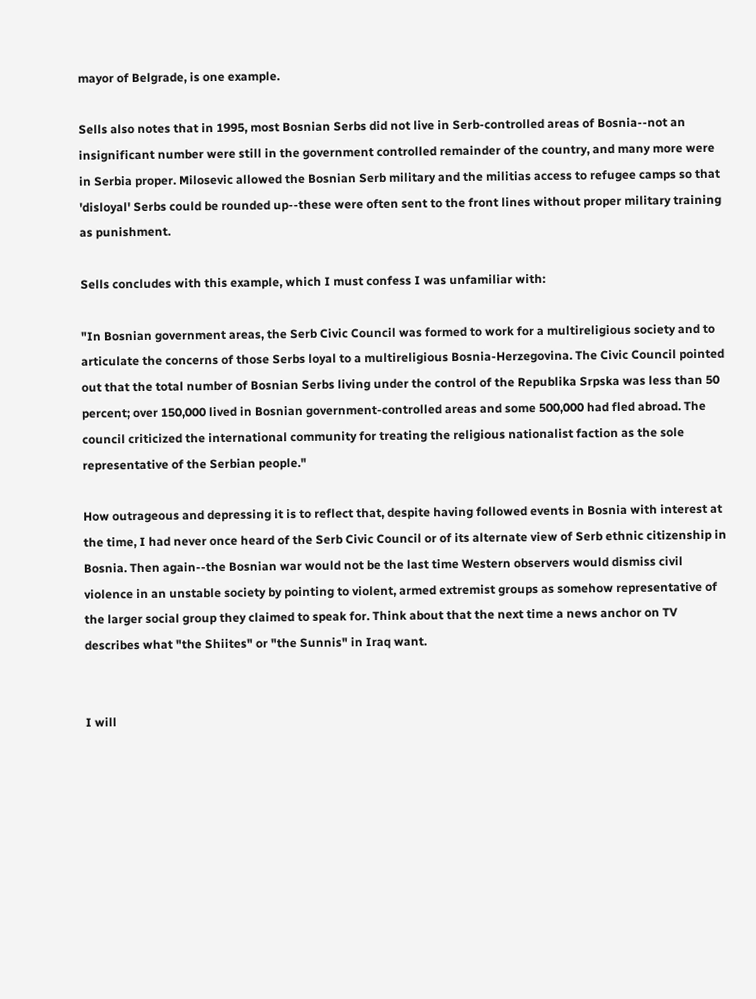mayor of Belgrade, is one example.

Sells also notes that in 1995, most Bosnian Serbs did not live in Serb-controlled areas of Bosnia--not an insignificant number were still in the government controlled remainder of the country, and many more were in Serbia proper. Milosevic allowed the Bosnian Serb military and the militias access to refugee camps so that 'disloyal' Serbs could be rounded up--these were often sent to the front lines without proper military training as punishment.

Sells concludes with this example, which I must confess I was unfamiliar with:

"In Bosnian government areas, the Serb Civic Council was formed to work for a multireligious society and to articulate the concerns of those Serbs loyal to a multireligious Bosnia-Herzegovina. The Civic Council pointed out that the total number of Bosnian Serbs living under the control of the Republika Srpska was less than 50 percent; over 150,000 lived in Bosnian government-controlled areas and some 500,000 had fled abroad. The council criticized the international community for treating the religious nationalist faction as the sole representative of the Serbian people."

How outrageous and depressing it is to reflect that, despite having followed events in Bosnia with interest at the time, I had never once heard of the Serb Civic Council or of its alternate view of Serb ethnic citizenship in Bosnia. Then again--the Bosnian war would not be the last time Western observers would dismiss civil violence in an unstable society by pointing to violent, armed extremist groups as somehow representative of the larger social group they claimed to speak for. Think about that the next time a news anchor on TV describes what "the Shiites" or "the Sunnis" in Iraq want.


I will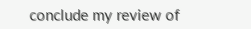conclude my review of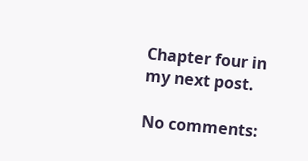Chapter four in my next post.

No comments: